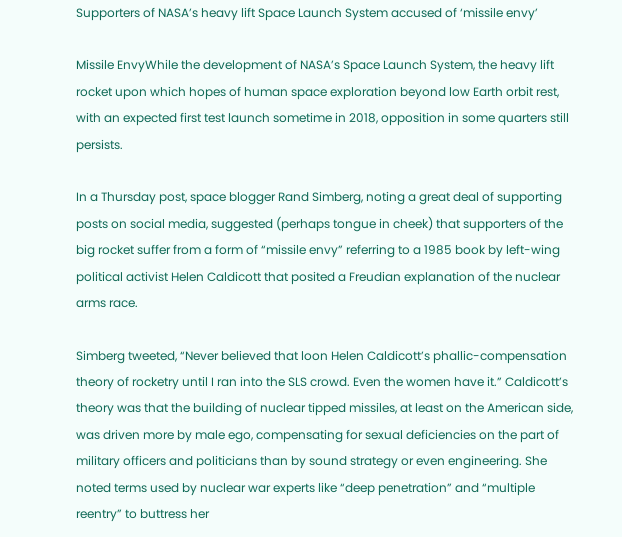Supporters of NASA’s heavy lift Space Launch System accused of ‘missile envy’

Missile EnvyWhile the development of NASA’s Space Launch System, the heavy lift rocket upon which hopes of human space exploration beyond low Earth orbit rest, with an expected first test launch sometime in 2018, opposition in some quarters still persists.

In a Thursday post, space blogger Rand Simberg, noting a great deal of supporting posts on social media, suggested (perhaps tongue in cheek) that supporters of the big rocket suffer from a form of “missile envy” referring to a 1985 book by left-wing political activist Helen Caldicott that posited a Freudian explanation of the nuclear arms race.

Simberg tweeted, “Never believed that loon Helen Caldicott’s phallic-compensation theory of rocketry until I ran into the SLS crowd. Even the women have it.” Caldicott’s theory was that the building of nuclear tipped missiles, at least on the American side, was driven more by male ego, compensating for sexual deficiencies on the part of military officers and politicians than by sound strategy or even engineering. She noted terms used by nuclear war experts like “deep penetration” and “multiple reentry” to buttress her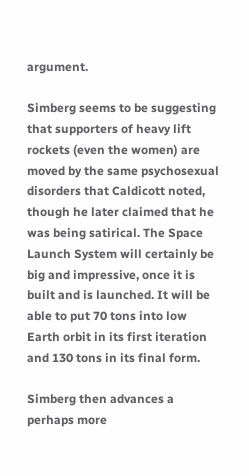argument.

Simberg seems to be suggesting that supporters of heavy lift rockets (even the women) are moved by the same psychosexual disorders that Caldicott noted, though he later claimed that he was being satirical. The Space Launch System will certainly be big and impressive, once it is built and is launched. It will be able to put 70 tons into low Earth orbit in its first iteration and 130 tons in its final form.

Simberg then advances a perhaps more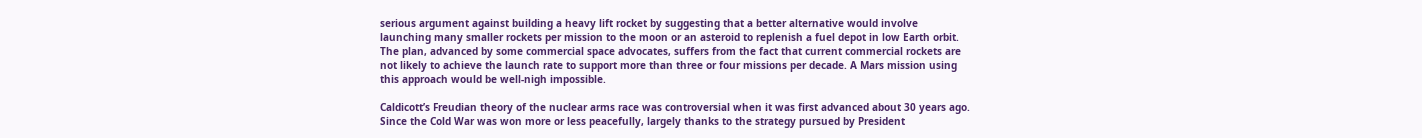serious argument against building a heavy lift rocket by suggesting that a better alternative would involve launching many smaller rockets per mission to the moon or an asteroid to replenish a fuel depot in low Earth orbit. The plan, advanced by some commercial space advocates, suffers from the fact that current commercial rockets are not likely to achieve the launch rate to support more than three or four missions per decade. A Mars mission using this approach would be well-nigh impossible.

Caldicott’s Freudian theory of the nuclear arms race was controversial when it was first advanced about 30 years ago. Since the Cold War was won more or less peacefully, largely thanks to the strategy pursued by President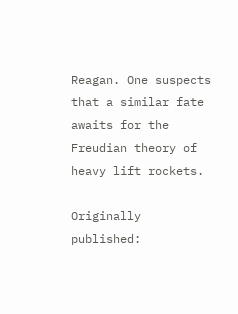Reagan. One suspects that a similar fate awaits for the Freudian theory of heavy lift rockets.

Originally published: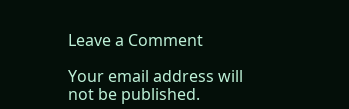Leave a Comment

Your email address will not be published.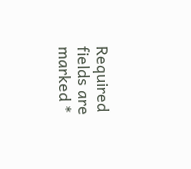Required fields are marked *